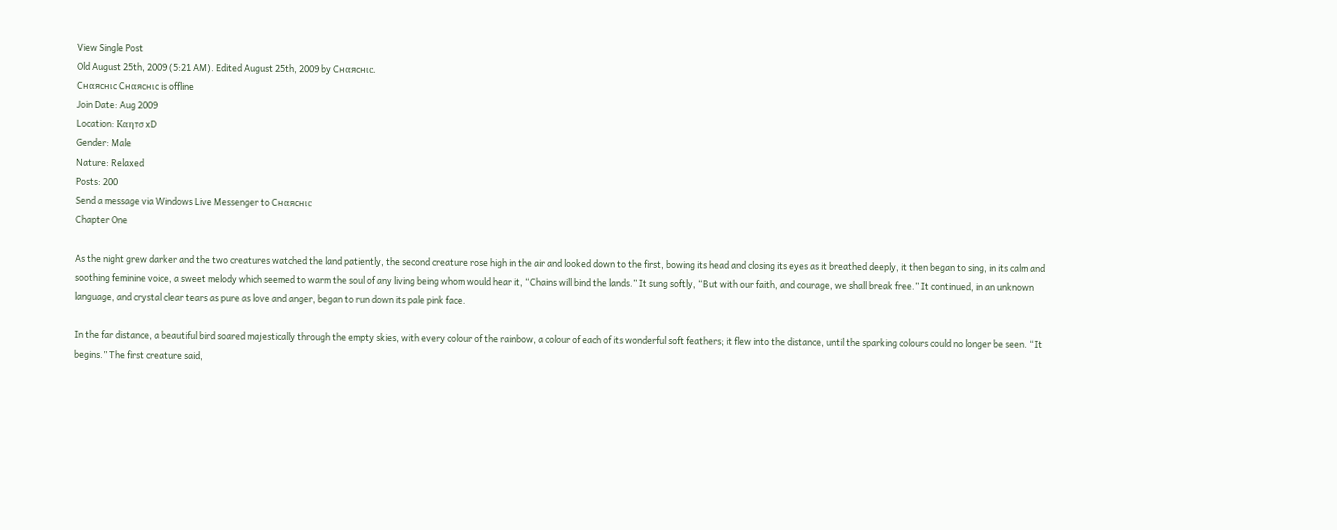View Single Post
Old August 25th, 2009 (5:21 AM). Edited August 25th, 2009 by Cнαяcнιc.
Cнαяcнιc Cнαяcнιc is offline
Join Date: Aug 2009
Location: Kαηтσ xD
Gender: Male
Nature: Relaxed
Posts: 200
Send a message via Windows Live Messenger to Cнαяcнιc
Chapter One

As the night grew darker and the two creatures watched the land patiently, the second creature rose high in the air and looked down to the first, bowing its head and closing its eyes as it breathed deeply, it then began to sing, in its calm and soothing feminine voice, a sweet melody which seemed to warm the soul of any living being whom would hear it, “Chains will bind the lands.” It sung softly, “But with our faith, and courage, we shall break free.” It continued, in an unknown language, and crystal clear tears as pure as love and anger, began to run down its pale pink face.

In the far distance, a beautiful bird soared majestically through the empty skies, with every colour of the rainbow, a colour of each of its wonderful soft feathers; it flew into the distance, until the sparking colours could no longer be seen. “It begins.” The first creature said,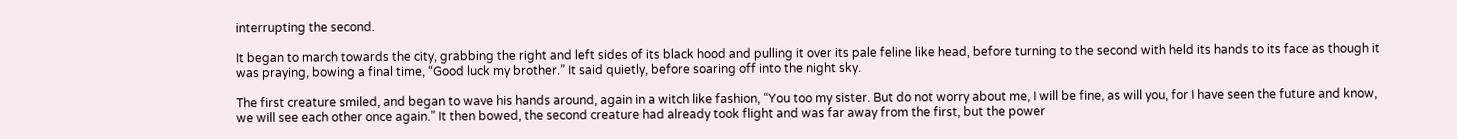interrupting the second.

It began to march towards the city, grabbing the right and left sides of its black hood and pulling it over its pale feline like head, before turning to the second with held its hands to its face as though it was praying, bowing a final time, “Good luck my brother.” It said quietly, before soaring off into the night sky.

The first creature smiled, and began to wave his hands around, again in a witch like fashion, “You too my sister. But do not worry about me, I will be fine, as will you, for I have seen the future and know, we will see each other once again.” It then bowed, the second creature had already took flight and was far away from the first, but the power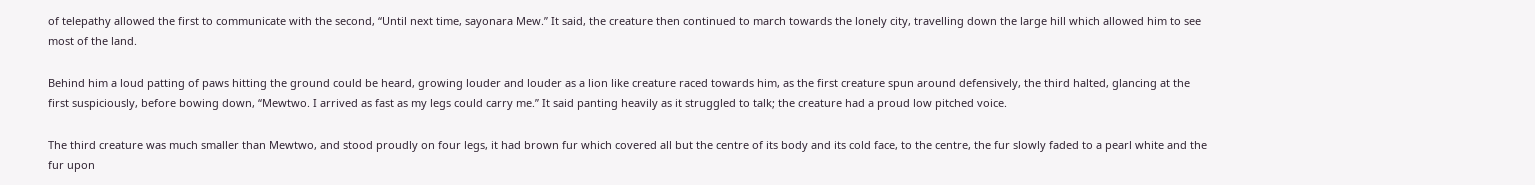of telepathy allowed the first to communicate with the second, “Until next time, sayonara Mew.” It said, the creature then continued to march towards the lonely city, travelling down the large hill which allowed him to see most of the land.

Behind him a loud patting of paws hitting the ground could be heard, growing louder and louder as a lion like creature raced towards him, as the first creature spun around defensively, the third halted, glancing at the first suspiciously, before bowing down, “Mewtwo. I arrived as fast as my legs could carry me.” It said panting heavily as it struggled to talk; the creature had a proud low pitched voice.

The third creature was much smaller than Mewtwo, and stood proudly on four legs, it had brown fur which covered all but the centre of its body and its cold face, to the centre, the fur slowly faded to a pearl white and the fur upon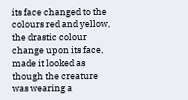its face changed to the colours red and yellow, the drastic colour change upon its face, made it looked as though the creature was wearing a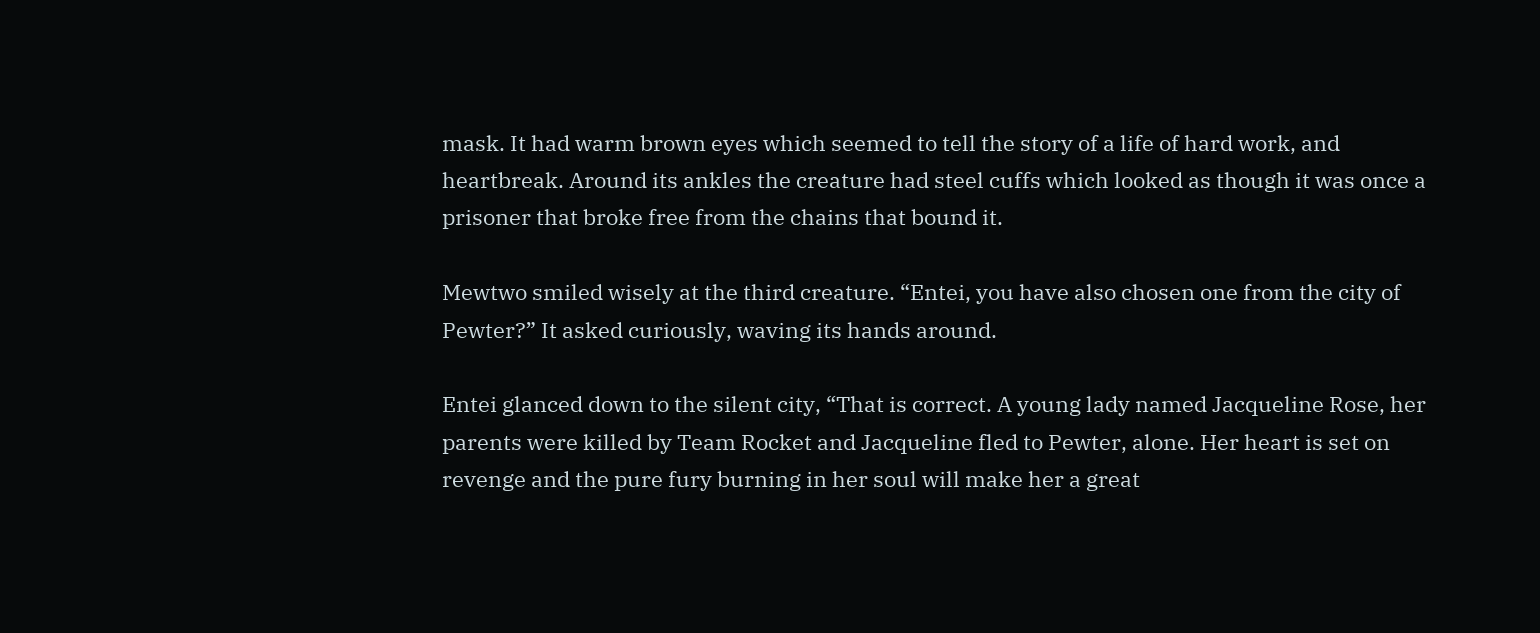mask. It had warm brown eyes which seemed to tell the story of a life of hard work, and heartbreak. Around its ankles the creature had steel cuffs which looked as though it was once a prisoner that broke free from the chains that bound it.

Mewtwo smiled wisely at the third creature. “Entei, you have also chosen one from the city of Pewter?” It asked curiously, waving its hands around.

Entei glanced down to the silent city, “That is correct. A young lady named Jacqueline Rose, her parents were killed by Team Rocket and Jacqueline fled to Pewter, alone. Her heart is set on revenge and the pure fury burning in her soul will make her a great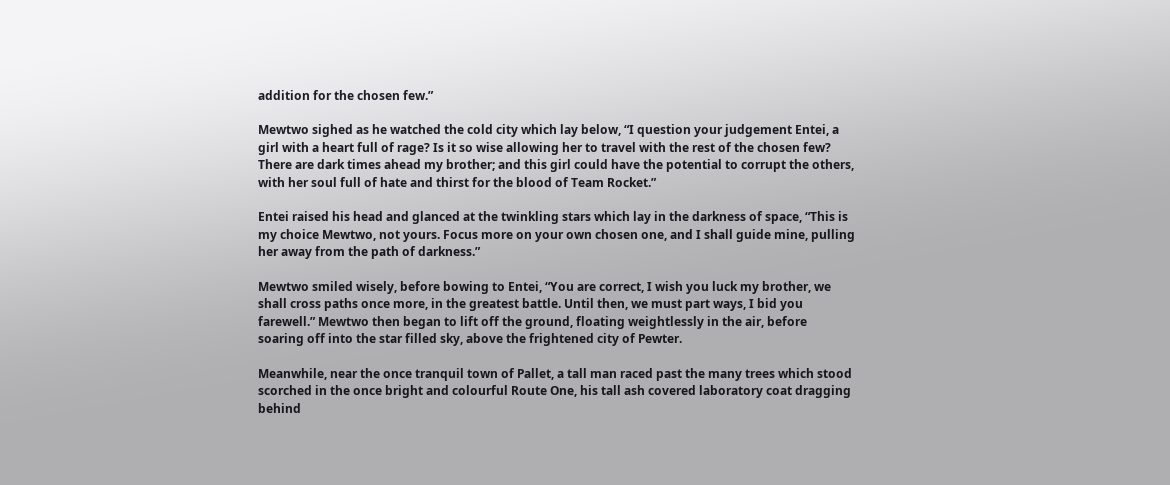addition for the chosen few.”

Mewtwo sighed as he watched the cold city which lay below, “I question your judgement Entei, a girl with a heart full of rage? Is it so wise allowing her to travel with the rest of the chosen few? There are dark times ahead my brother; and this girl could have the potential to corrupt the others, with her soul full of hate and thirst for the blood of Team Rocket.”

Entei raised his head and glanced at the twinkling stars which lay in the darkness of space, “This is my choice Mewtwo, not yours. Focus more on your own chosen one, and I shall guide mine, pulling her away from the path of darkness.”

Mewtwo smiled wisely, before bowing to Entei, “You are correct, I wish you luck my brother, we shall cross paths once more, in the greatest battle. Until then, we must part ways, I bid you farewell.” Mewtwo then began to lift off the ground, floating weightlessly in the air, before soaring off into the star filled sky, above the frightened city of Pewter.

Meanwhile, near the once tranquil town of Pallet, a tall man raced past the many trees which stood scorched in the once bright and colourful Route One, his tall ash covered laboratory coat dragging behind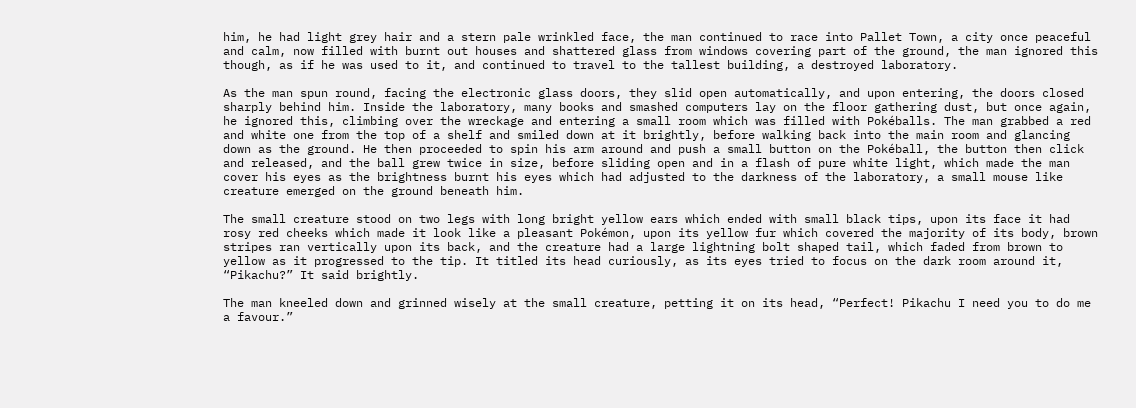him, he had light grey hair and a stern pale wrinkled face, the man continued to race into Pallet Town, a city once peaceful and calm, now filled with burnt out houses and shattered glass from windows covering part of the ground, the man ignored this though, as if he was used to it, and continued to travel to the tallest building, a destroyed laboratory.

As the man spun round, facing the electronic glass doors, they slid open automatically, and upon entering, the doors closed sharply behind him. Inside the laboratory, many books and smashed computers lay on the floor gathering dust, but once again, he ignored this, climbing over the wreckage and entering a small room which was filled with Pokéballs. The man grabbed a red and white one from the top of a shelf and smiled down at it brightly, before walking back into the main room and glancing down as the ground. He then proceeded to spin his arm around and push a small button on the Pokéball, the button then click and released, and the ball grew twice in size, before sliding open and in a flash of pure white light, which made the man cover his eyes as the brightness burnt his eyes which had adjusted to the darkness of the laboratory, a small mouse like creature emerged on the ground beneath him.

The small creature stood on two legs with long bright yellow ears which ended with small black tips, upon its face it had rosy red cheeks which made it look like a pleasant Pokémon, upon its yellow fur which covered the majority of its body, brown stripes ran vertically upon its back, and the creature had a large lightning bolt shaped tail, which faded from brown to yellow as it progressed to the tip. It titled its head curiously, as its eyes tried to focus on the dark room around it, “Pikachu?” It said brightly.

The man kneeled down and grinned wisely at the small creature, petting it on its head, “Perfect! Pikachu I need you to do me a favour.”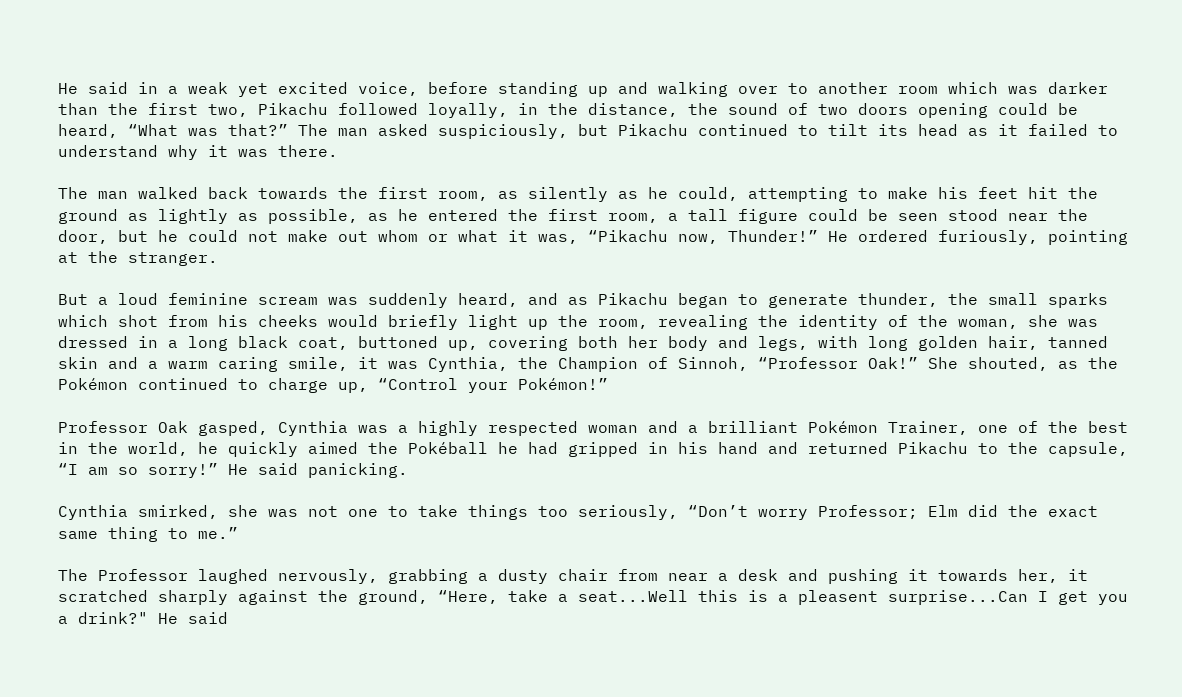He said in a weak yet excited voice, before standing up and walking over to another room which was darker than the first two, Pikachu followed loyally, in the distance, the sound of two doors opening could be heard, “What was that?” The man asked suspiciously, but Pikachu continued to tilt its head as it failed to understand why it was there.

The man walked back towards the first room, as silently as he could, attempting to make his feet hit the ground as lightly as possible, as he entered the first room, a tall figure could be seen stood near the door, but he could not make out whom or what it was, “Pikachu now, Thunder!” He ordered furiously, pointing at the stranger.

But a loud feminine scream was suddenly heard, and as Pikachu began to generate thunder, the small sparks which shot from his cheeks would briefly light up the room, revealing the identity of the woman, she was dressed in a long black coat, buttoned up, covering both her body and legs, with long golden hair, tanned skin and a warm caring smile, it was Cynthia, the Champion of Sinnoh, “Professor Oak!” She shouted, as the Pokémon continued to charge up, “Control your Pokémon!”

Professor Oak gasped, Cynthia was a highly respected woman and a brilliant Pokémon Trainer, one of the best in the world, he quickly aimed the Pokéball he had gripped in his hand and returned Pikachu to the capsule, “I am so sorry!” He said panicking.

Cynthia smirked, she was not one to take things too seriously, “Don’t worry Professor; Elm did the exact same thing to me.”

The Professor laughed nervously, grabbing a dusty chair from near a desk and pushing it towards her, it scratched sharply against the ground, “Here, take a seat...Well this is a pleasent surprise...Can I get you a drink?" He said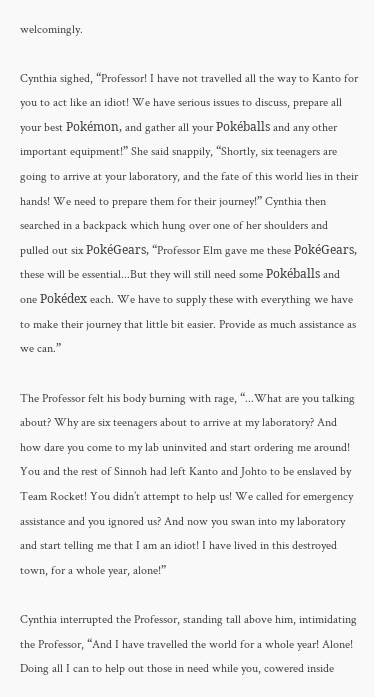welcomingly.

Cynthia sighed, “Professor! I have not travelled all the way to Kanto for you to act like an idiot! We have serious issues to discuss, prepare all your best Pokémon, and gather all your Pokéballs and any other important equipment!” She said snappily, “Shortly, six teenagers are going to arrive at your laboratory, and the fate of this world lies in their hands! We need to prepare them for their journey!” Cynthia then searched in a backpack which hung over one of her shoulders and pulled out six PokéGears, “Professor Elm gave me these PokéGears, these will be essential...But they will still need some Pokéballs and one Pokédex each. We have to supply these with everything we have to make their journey that little bit easier. Provide as much assistance as we can.”

The Professor felt his body burning with rage, “...What are you talking about? Why are six teenagers about to arrive at my laboratory? And how dare you come to my lab uninvited and start ordering me around! You and the rest of Sinnoh had left Kanto and Johto to be enslaved by Team Rocket! You didn’t attempt to help us! We called for emergency assistance and you ignored us? And now you swan into my laboratory and start telling me that I am an idiot! I have lived in this destroyed town, for a whole year, alone!”

Cynthia interrupted the Professor, standing tall above him, intimidating the Professor, “And I have travelled the world for a whole year! Alone! Doing all I can to help out those in need while you, cowered inside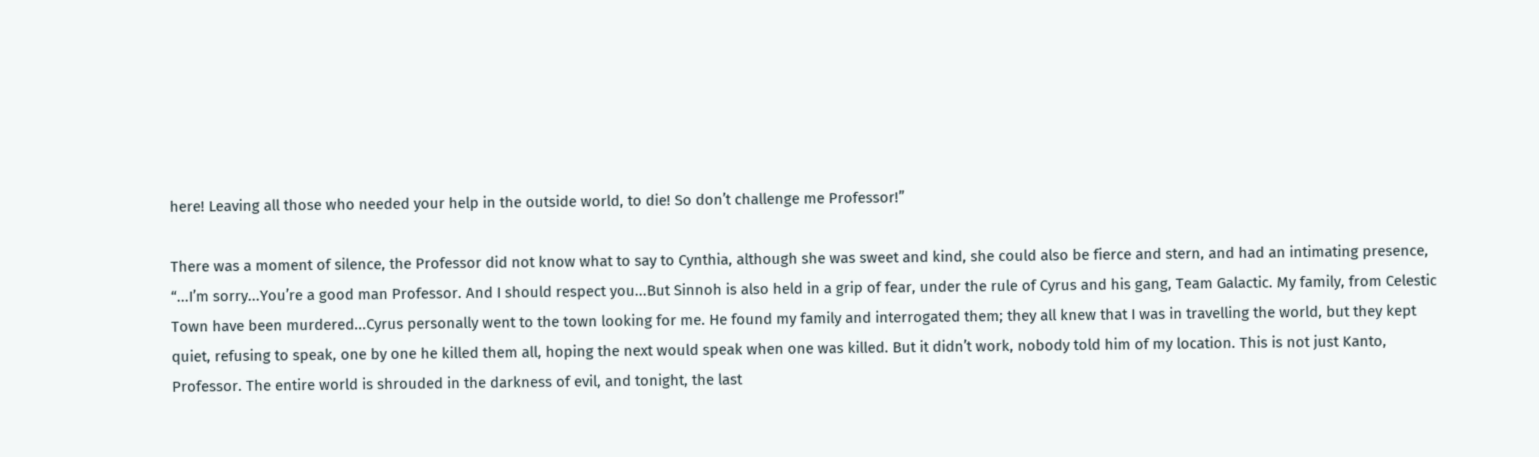here! Leaving all those who needed your help in the outside world, to die! So don’t challenge me Professor!”

There was a moment of silence, the Professor did not know what to say to Cynthia, although she was sweet and kind, she could also be fierce and stern, and had an intimating presence, “...I’m sorry...You’re a good man Professor. And I should respect you...But Sinnoh is also held in a grip of fear, under the rule of Cyrus and his gang, Team Galactic. My family, from Celestic Town have been murdered...Cyrus personally went to the town looking for me. He found my family and interrogated them; they all knew that I was in travelling the world, but they kept quiet, refusing to speak, one by one he killed them all, hoping the next would speak when one was killed. But it didn’t work, nobody told him of my location. This is not just Kanto, Professor. The entire world is shrouded in the darkness of evil, and tonight, the last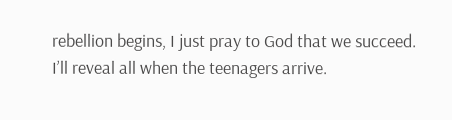rebellion begins, I just pray to God that we succeed. I’ll reveal all when the teenagers arrive.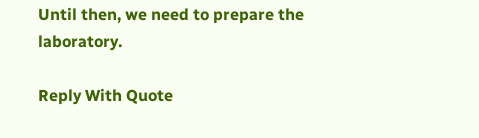Until then, we need to prepare the laboratory.

Reply With Quote